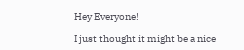Hey Everyone!

I just thought it might be a nice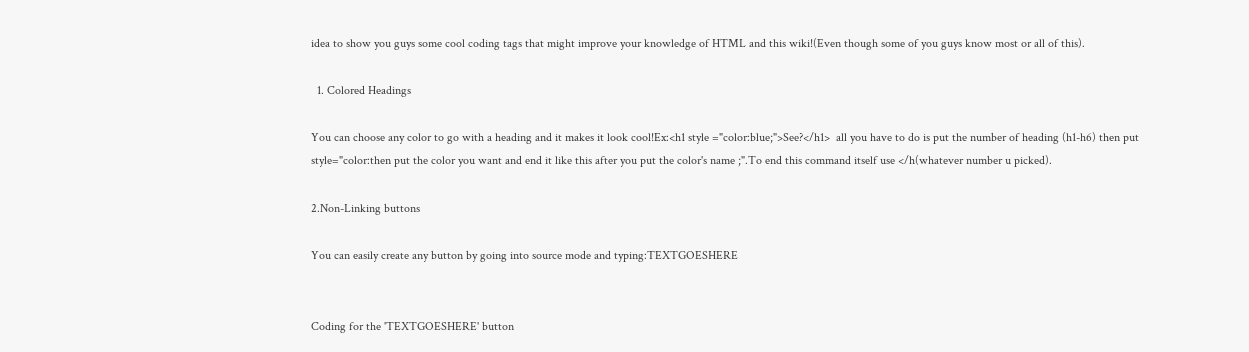idea to show you guys some cool coding tags that might improve your knowledge of HTML and this wiki!(Even though some of you guys know most or all of this).

  1. Colored Headings

You can choose any color to go with a heading and it makes it look cool!Ex:<h1 style ="color:blue;">See?</h1>  all you have to do is put the number of heading (h1-h6) then put style="color:then put the color you want and end it like this after you put the color's name ;".To end this command itself use </h(whatever number u picked).

2.Non-Linking buttons

You can easily create any button by going into source mode and typing:TEXTGOESHERE


Coding for the 'TEXTGOESHERE' button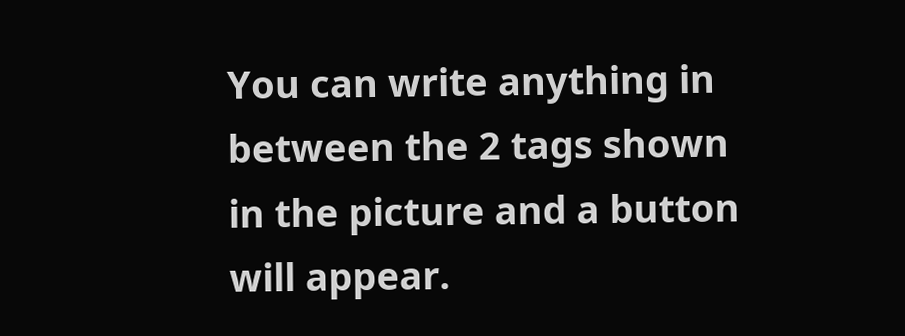You can write anything in between the 2 tags shown in the picture and a button will appear.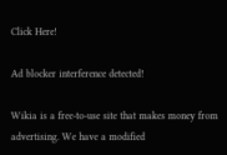Click Here!

Ad blocker interference detected!

Wikia is a free-to-use site that makes money from advertising. We have a modified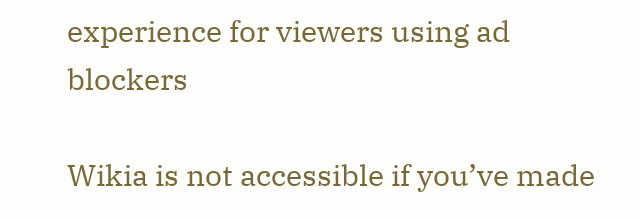experience for viewers using ad blockers

Wikia is not accessible if you’ve made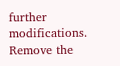further modifications. Remove the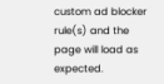custom ad blocker rule(s) and the page will load as expected.